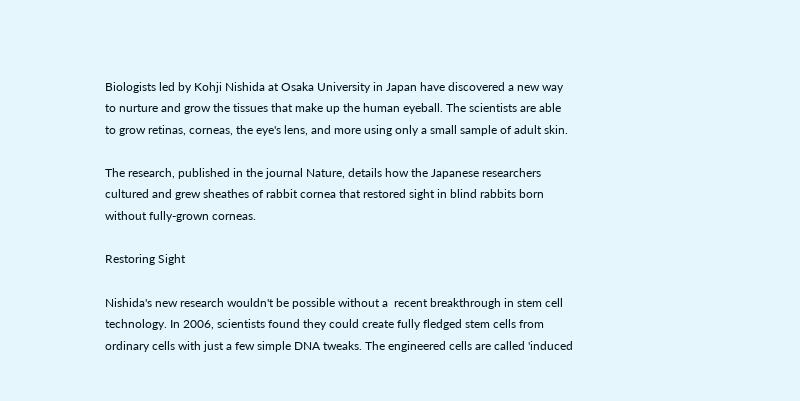Biologists led by Kohji Nishida at Osaka University in Japan have discovered a new way to nurture and grow the tissues that make up the human eyeball. The scientists are able to grow retinas, corneas, the eye's lens, and more using only a small sample of adult skin.

The research, published in the journal Nature, details how the Japanese researchers cultured and grew sheathes of rabbit cornea that restored sight in blind rabbits born without fully-grown corneas.

Restoring Sight

Nishida's new research wouldn't be possible without a  recent breakthrough in stem cell technology. In 2006, scientists found they could create fully fledged stem cells from ordinary cells with just a few simple DNA tweaks. The engineered cells are called 'induced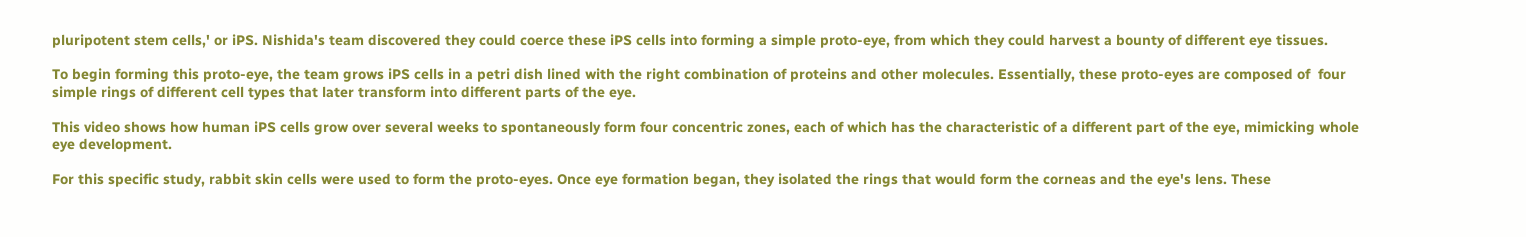pluripotent stem cells,' or iPS. Nishida's team discovered they could coerce these iPS cells into forming a simple proto-eye, from which they could harvest a bounty of different eye tissues.

To begin forming this proto-eye, the team grows iPS cells in a petri dish lined with the right combination of proteins and other molecules. Essentially, these proto-eyes are composed of  four simple rings of different cell types that later transform into different parts of the eye.

This video shows how human iPS cells grow over several weeks to spontaneously form four concentric zones, each of which has the characteristic of a different part of the eye, mimicking whole eye development.

For this specific study, rabbit skin cells were used to form the proto-eyes. Once eye formation began, they isolated the rings that would form the corneas and the eye's lens. These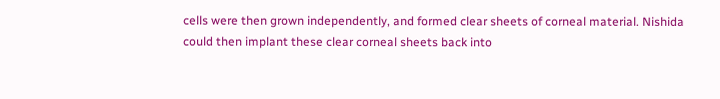cells were then grown independently, and formed clear sheets of corneal material. Nishida could then implant these clear corneal sheets back into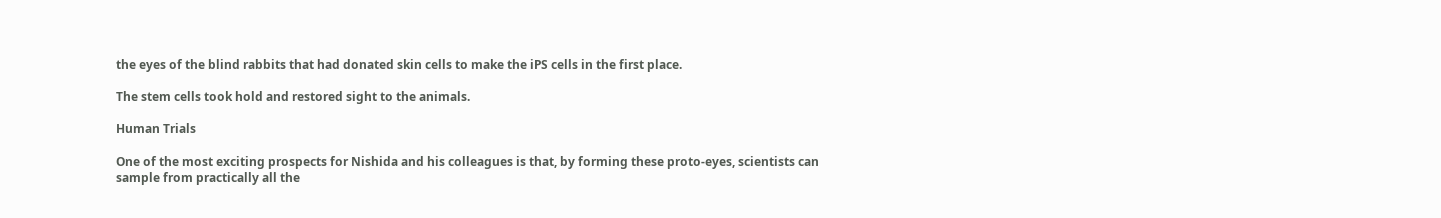the eyes of the blind rabbits that had donated skin cells to make the iPS cells in the first place.

The stem cells took hold and restored sight to the animals.

Human Trials

One of the most exciting prospects for Nishida and his colleagues is that, by forming these proto-eyes, scientists can sample from practically all the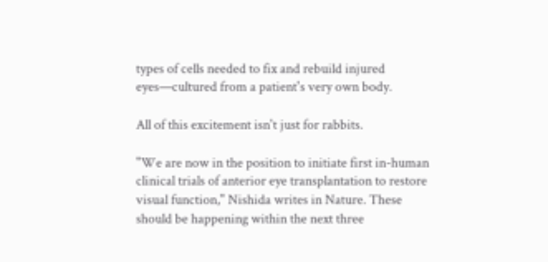types of cells needed to fix and rebuild injured eyes—cultured from a patient's very own body.

All of this excitement isn't just for rabbits.

"We are now in the position to initiate first in-human clinical trials of anterior eye transplantation to restore visual function," Nishida writes in Nature. These should be happening within the next three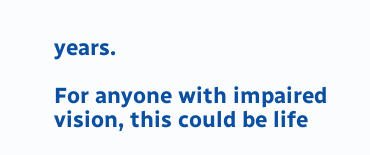years.

For anyone with impaired vision, this could be life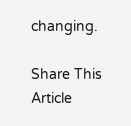changing.

Share This Article